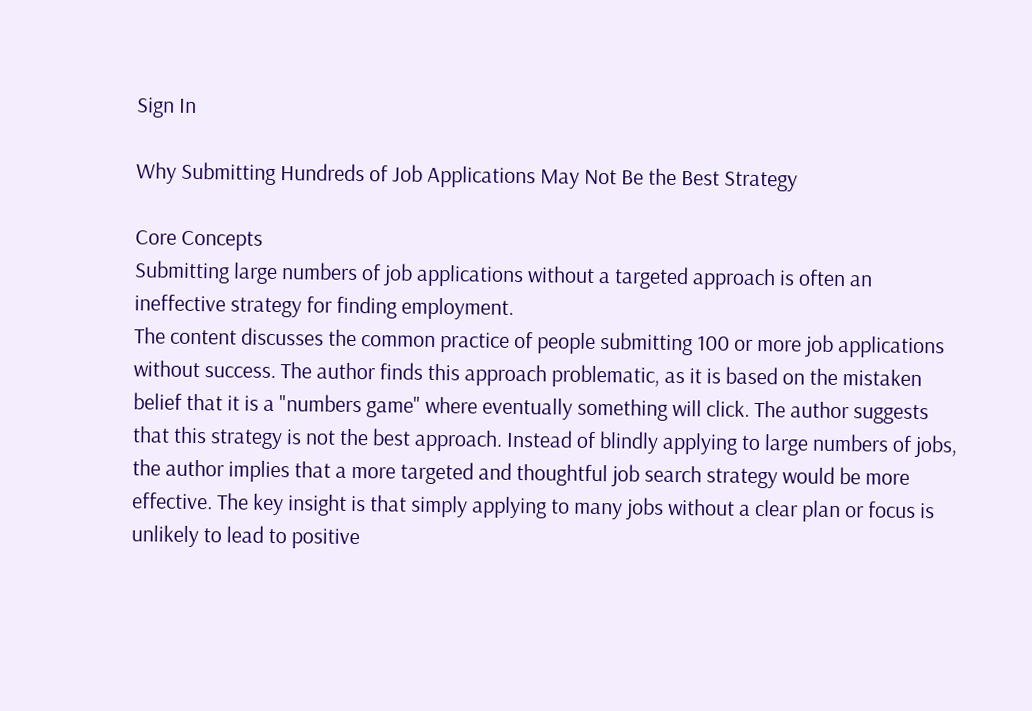Sign In

Why Submitting Hundreds of Job Applications May Not Be the Best Strategy

Core Concepts
Submitting large numbers of job applications without a targeted approach is often an ineffective strategy for finding employment.
The content discusses the common practice of people submitting 100 or more job applications without success. The author finds this approach problematic, as it is based on the mistaken belief that it is a "numbers game" where eventually something will click. The author suggests that this strategy is not the best approach. Instead of blindly applying to large numbers of jobs, the author implies that a more targeted and thoughtful job search strategy would be more effective. The key insight is that simply applying to many jobs without a clear plan or focus is unlikely to lead to positive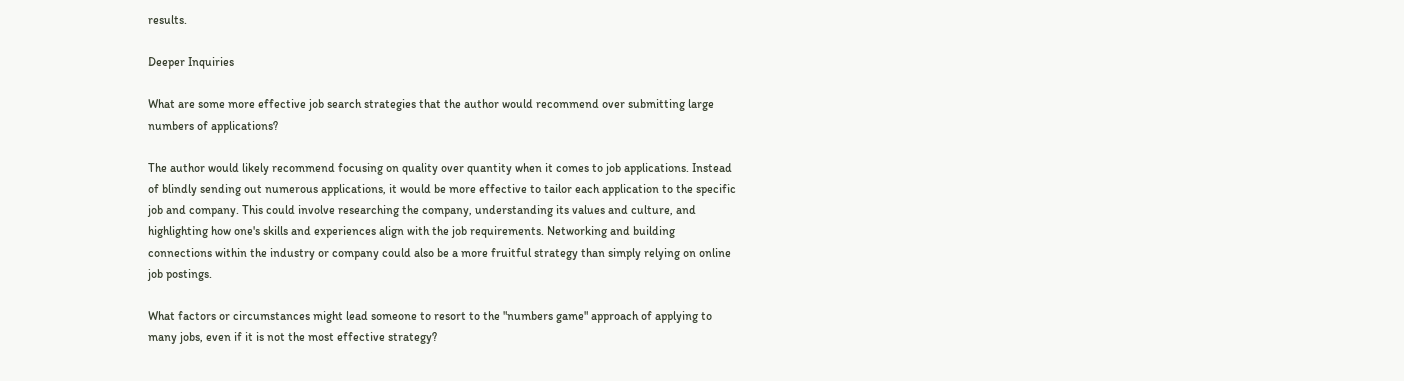results.

Deeper Inquiries

What are some more effective job search strategies that the author would recommend over submitting large numbers of applications?

The author would likely recommend focusing on quality over quantity when it comes to job applications. Instead of blindly sending out numerous applications, it would be more effective to tailor each application to the specific job and company. This could involve researching the company, understanding its values and culture, and highlighting how one's skills and experiences align with the job requirements. Networking and building connections within the industry or company could also be a more fruitful strategy than simply relying on online job postings.

What factors or circumstances might lead someone to resort to the "numbers game" approach of applying to many jobs, even if it is not the most effective strategy?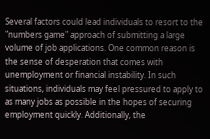Several factors could lead individuals to resort to the "numbers game" approach of submitting a large volume of job applications. One common reason is the sense of desperation that comes with unemployment or financial instability. In such situations, individuals may feel pressured to apply to as many jobs as possible in the hopes of securing employment quickly. Additionally, the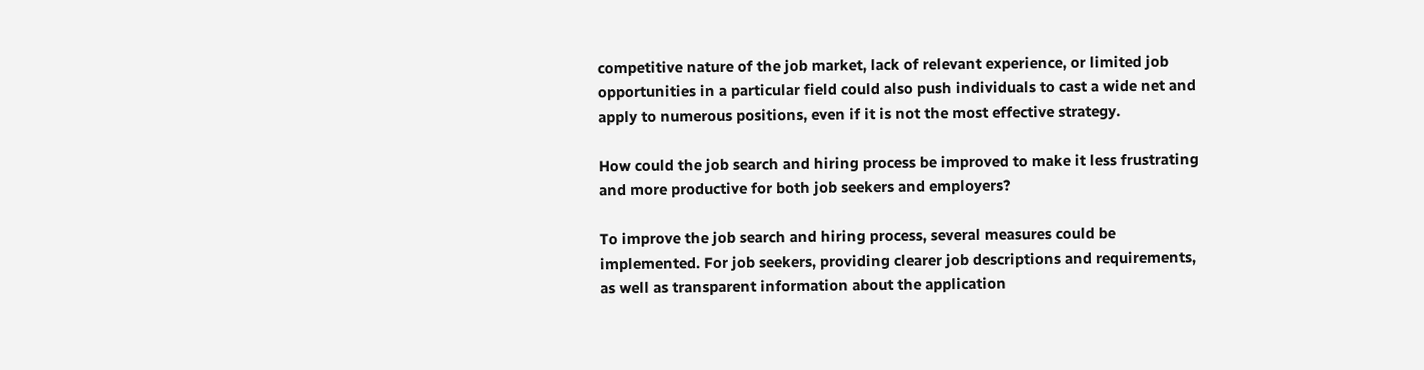competitive nature of the job market, lack of relevant experience, or limited job opportunities in a particular field could also push individuals to cast a wide net and apply to numerous positions, even if it is not the most effective strategy.

How could the job search and hiring process be improved to make it less frustrating and more productive for both job seekers and employers?

To improve the job search and hiring process, several measures could be implemented. For job seekers, providing clearer job descriptions and requirements, as well as transparent information about the application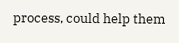process, could help them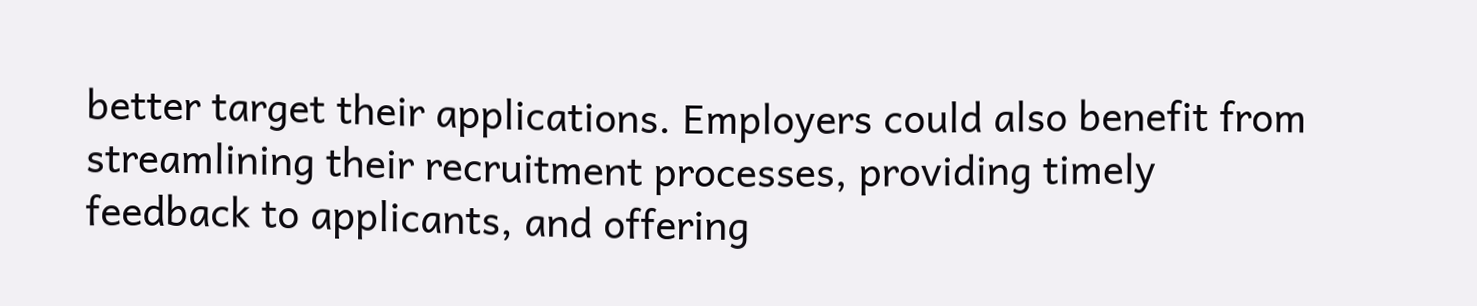better target their applications. Employers could also benefit from streamlining their recruitment processes, providing timely feedback to applicants, and offering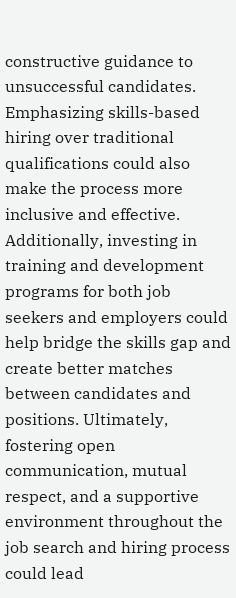constructive guidance to unsuccessful candidates. Emphasizing skills-based hiring over traditional qualifications could also make the process more inclusive and effective. Additionally, investing in training and development programs for both job seekers and employers could help bridge the skills gap and create better matches between candidates and positions. Ultimately, fostering open communication, mutual respect, and a supportive environment throughout the job search and hiring process could lead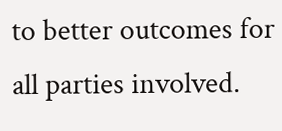to better outcomes for all parties involved.